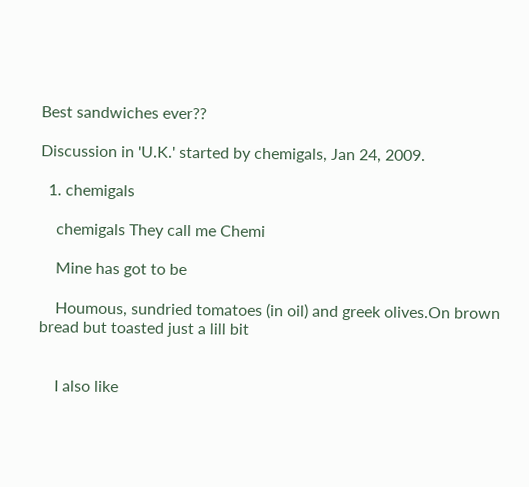Best sandwiches ever??

Discussion in 'U.K.' started by chemigals, Jan 24, 2009.

  1. chemigals

    chemigals They call me Chemi

    Mine has got to be

    Houmous, sundried tomatoes (in oil) and greek olives.On brown bread but toasted just a lill bit


    I also like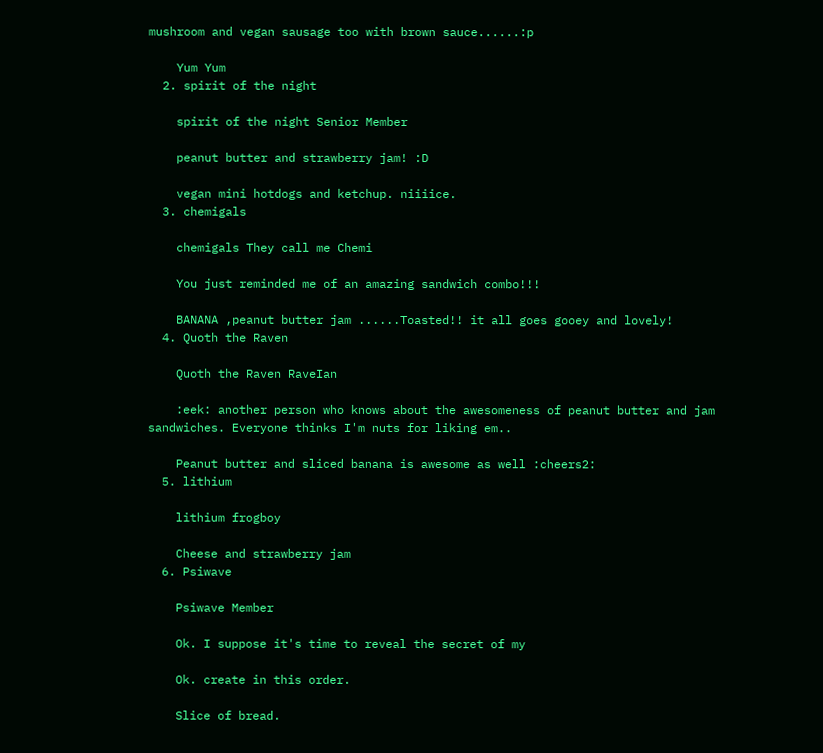mushroom and vegan sausage too with brown sauce......:p

    Yum Yum
  2. spirit of the night

    spirit of the night Senior Member

    peanut butter and strawberry jam! :D

    vegan mini hotdogs and ketchup. niiiice.
  3. chemigals

    chemigals They call me Chemi

    You just reminded me of an amazing sandwich combo!!!

    BANANA ,peanut butter jam ......Toasted!! it all goes gooey and lovely!
  4. Quoth the Raven

    Quoth the Raven RaveIan

    :eek: another person who knows about the awesomeness of peanut butter and jam sandwiches. Everyone thinks I'm nuts for liking em..

    Peanut butter and sliced banana is awesome as well :cheers2:
  5. lithium

    lithium frogboy

    Cheese and strawberry jam
  6. Psiwave

    Psiwave Member

    Ok. I suppose it's time to reveal the secret of my

    Ok. create in this order.

    Slice of bread.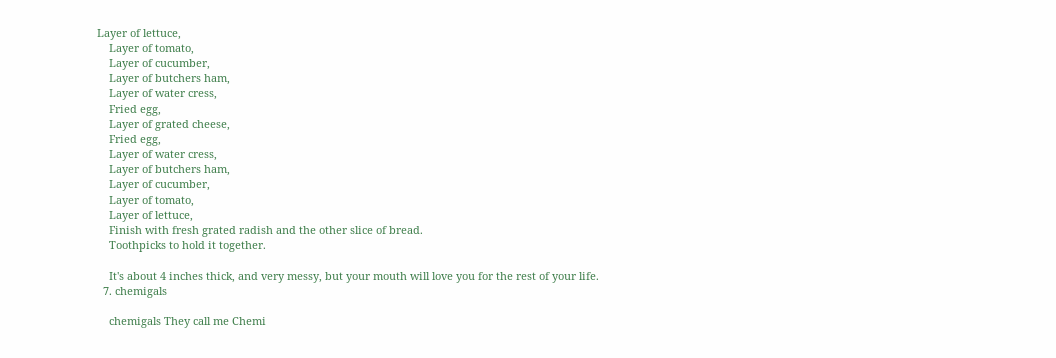Layer of lettuce,
    Layer of tomato,
    Layer of cucumber,
    Layer of butchers ham,
    Layer of water cress,
    Fried egg,
    Layer of grated cheese,
    Fried egg,
    Layer of water cress,
    Layer of butchers ham,
    Layer of cucumber,
    Layer of tomato,
    Layer of lettuce,
    Finish with fresh grated radish and the other slice of bread.
    Toothpicks to hold it together.

    It's about 4 inches thick, and very messy, but your mouth will love you for the rest of your life.
  7. chemigals

    chemigals They call me Chemi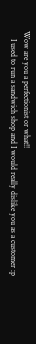Wow are you a perfectionist or what!!
    I used to run a sandwich shop and I would really dislike you as a customer :p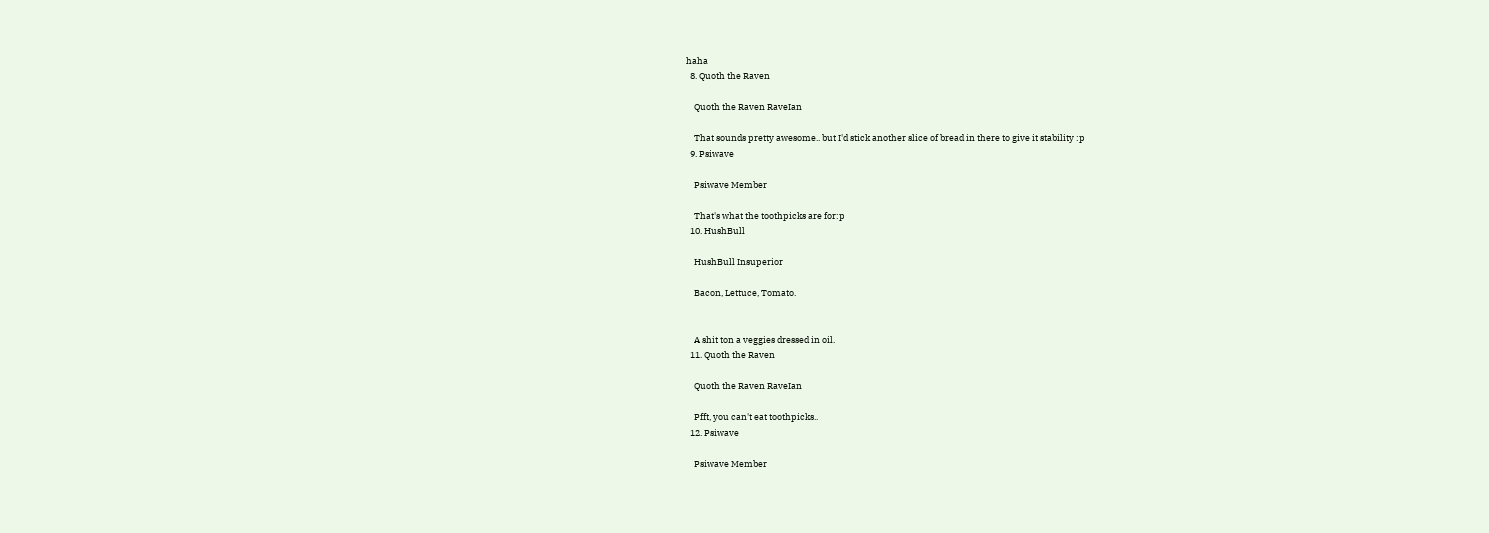haha
  8. Quoth the Raven

    Quoth the Raven RaveIan

    That sounds pretty awesome.. but I'd stick another slice of bread in there to give it stability :p
  9. Psiwave

    Psiwave Member

    That's what the toothpicks are for:p
  10. HushBull

    HushBull Insuperior

    Bacon, Lettuce, Tomato.


    A shit ton a veggies dressed in oil.
  11. Quoth the Raven

    Quoth the Raven RaveIan

    Pfft, you can't eat toothpicks..
  12. Psiwave

    Psiwave Member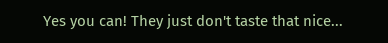Yes you can! They just don't taste that nice...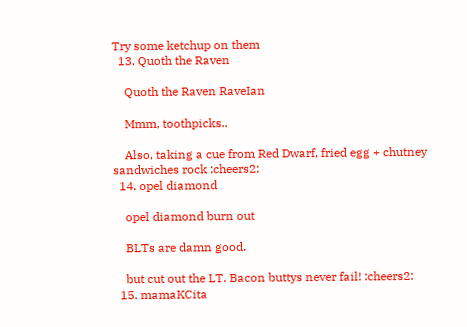Try some ketchup on them
  13. Quoth the Raven

    Quoth the Raven RaveIan

    Mmm, toothpicks..

    Also, taking a cue from Red Dwarf, fried egg + chutney sandwiches rock :cheers2:
  14. opel diamond

    opel diamond burn out

    BLTs are damn good.

    but cut out the LT. Bacon buttys never fail! :cheers2:
  15. mamaKCita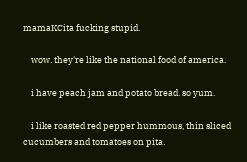mamaKCita fucking stupid.

    wow. they're like the national food of america.

    i have peach jam and potato bread. so yum.

    i like roasted red pepper hummous, thin sliced cucumbers and tomatoes on pita.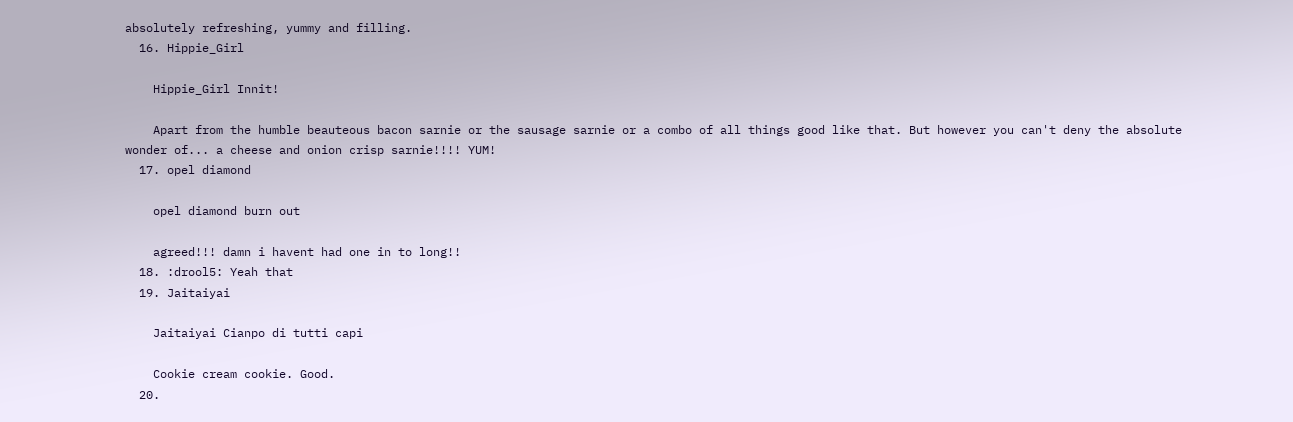absolutely refreshing, yummy and filling.
  16. Hippie_Girl

    Hippie_Girl Innit!

    Apart from the humble beauteous bacon sarnie or the sausage sarnie or a combo of all things good like that. But however you can't deny the absolute wonder of... a cheese and onion crisp sarnie!!!! YUM!
  17. opel diamond

    opel diamond burn out

    agreed!!! damn i havent had one in to long!!
  18. :drool5: Yeah that
  19. Jaitaiyai

    Jaitaiyai Cianpo di tutti capi

    Cookie cream cookie. Good.
  20.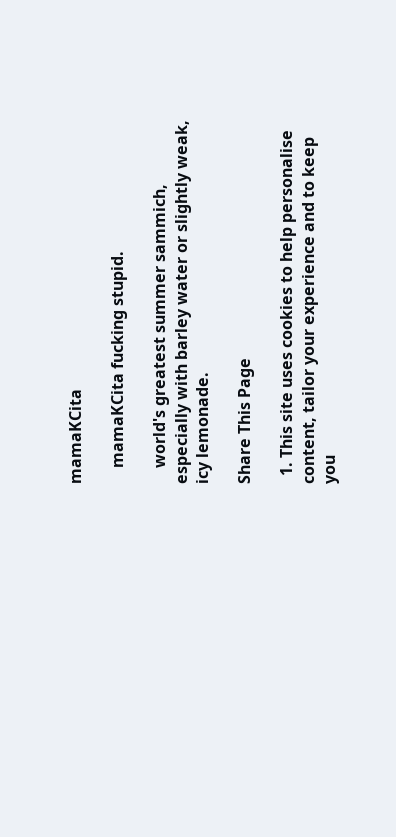mamaKCita

    mamaKCita fucking stupid.

    world's greatest summer sammich, especially with barley water or slightly weak, icy lemonade.

Share This Page

  1. This site uses cookies to help personalise content, tailor your experience and to keep you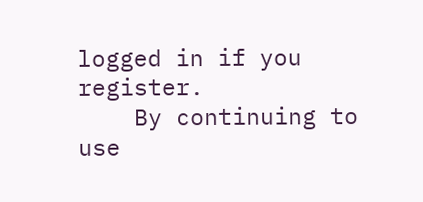logged in if you register.
    By continuing to use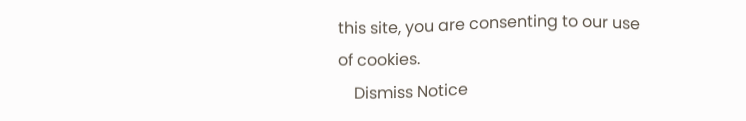this site, you are consenting to our use of cookies.
    Dismiss Notice